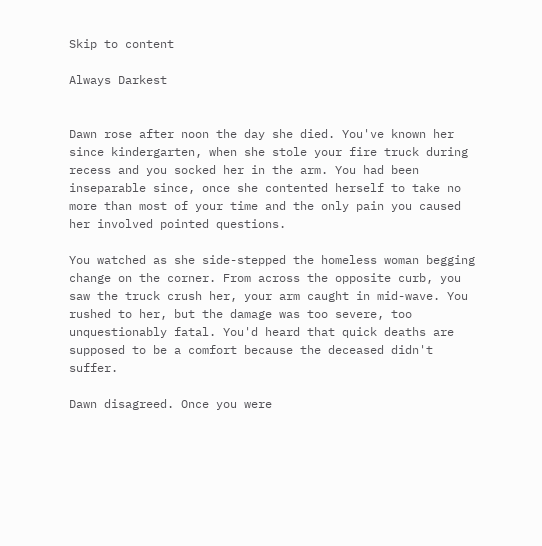Skip to content

Always Darkest


Dawn rose after noon the day she died. You've known her since kindergarten, when she stole your fire truck during recess and you socked her in the arm. You had been inseparable since, once she contented herself to take no more than most of your time and the only pain you caused her involved pointed questions.

You watched as she side-stepped the homeless woman begging change on the corner. From across the opposite curb, you saw the truck crush her, your arm caught in mid-wave. You rushed to her, but the damage was too severe, too unquestionably fatal. You'd heard that quick deaths are supposed to be a comfort because the deceased didn't suffer.

Dawn disagreed. Once you were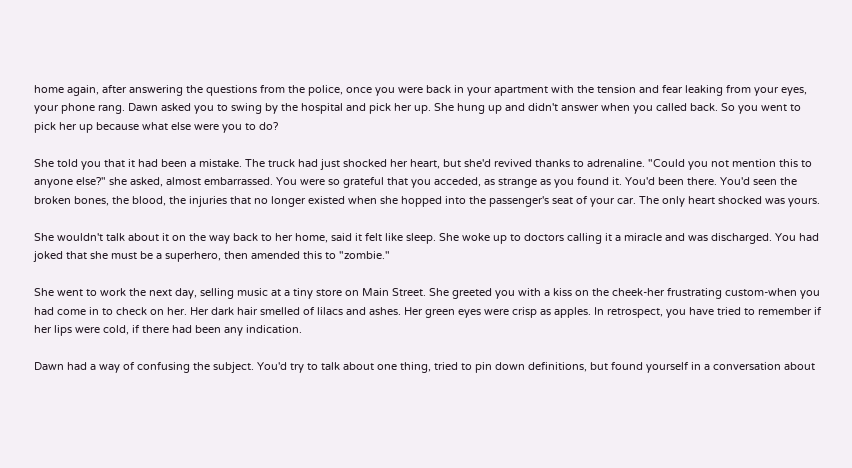home again, after answering the questions from the police, once you were back in your apartment with the tension and fear leaking from your eyes, your phone rang. Dawn asked you to swing by the hospital and pick her up. She hung up and didn't answer when you called back. So you went to pick her up because what else were you to do?

She told you that it had been a mistake. The truck had just shocked her heart, but she'd revived thanks to adrenaline. "Could you not mention this to anyone else?" she asked, almost embarrassed. You were so grateful that you acceded, as strange as you found it. You'd been there. You'd seen the broken bones, the blood, the injuries that no longer existed when she hopped into the passenger's seat of your car. The only heart shocked was yours.

She wouldn't talk about it on the way back to her home, said it felt like sleep. She woke up to doctors calling it a miracle and was discharged. You had joked that she must be a superhero, then amended this to "zombie."

She went to work the next day, selling music at a tiny store on Main Street. She greeted you with a kiss on the cheek-her frustrating custom-when you had come in to check on her. Her dark hair smelled of lilacs and ashes. Her green eyes were crisp as apples. In retrospect, you have tried to remember if her lips were cold, if there had been any indication.

Dawn had a way of confusing the subject. You'd try to talk about one thing, tried to pin down definitions, but found yourself in a conversation about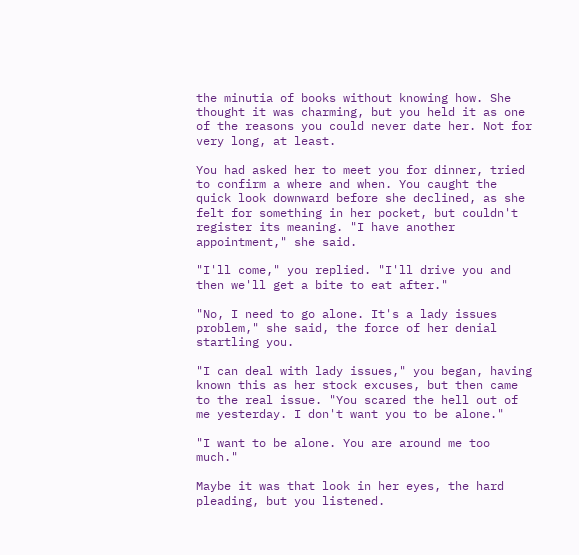the minutia of books without knowing how. She thought it was charming, but you held it as one of the reasons you could never date her. Not for very long, at least.

You had asked her to meet you for dinner, tried to confirm a where and when. You caught the quick look downward before she declined, as she felt for something in her pocket, but couldn't register its meaning. "I have another appointment," she said.

"I'll come," you replied. "I'll drive you and then we'll get a bite to eat after."

"No, I need to go alone. It's a lady issues problem," she said, the force of her denial startling you.

"I can deal with lady issues," you began, having known this as her stock excuses, but then came to the real issue. "You scared the hell out of me yesterday. I don't want you to be alone."

"I want to be alone. You are around me too much."

Maybe it was that look in her eyes, the hard pleading, but you listened.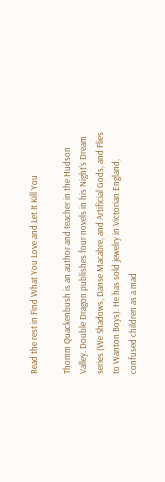Read the rest in Find What You Love and Let It Kill You

Thomm Quackenbush is an author and teacher in the Hudson Valley. Double Dragon publishes four novels in his Night's Dream series (We Shadows, Danse Macabre, and Artificial Gods, and Flies to Wanton Boys). He has sold jewelry in Victorian England, confused children as a mad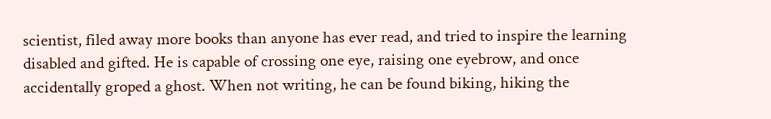scientist, filed away more books than anyone has ever read, and tried to inspire the learning disabled and gifted. He is capable of crossing one eye, raising one eyebrow, and once accidentally groped a ghost. When not writing, he can be found biking, hiking the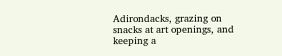Adirondacks, grazing on snacks at art openings, and keeping a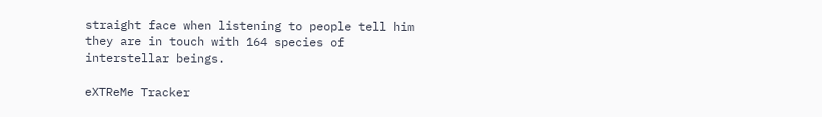straight face when listening to people tell him they are in touch with 164 species of interstellar beings.

eXTReMe Tracker